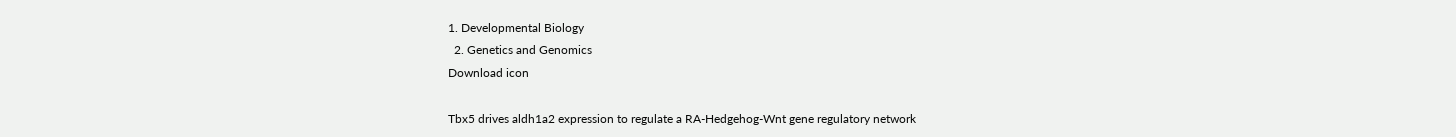1. Developmental Biology
  2. Genetics and Genomics
Download icon

Tbx5 drives aldh1a2 expression to regulate a RA-Hedgehog-Wnt gene regulatory network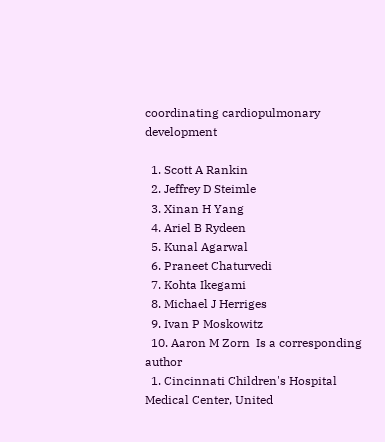coordinating cardiopulmonary development

  1. Scott A Rankin
  2. Jeffrey D Steimle
  3. Xinan H Yang
  4. Ariel B Rydeen
  5. Kunal Agarwal
  6. Praneet Chaturvedi
  7. Kohta Ikegami
  8. Michael J Herriges
  9. Ivan P Moskowitz
  10. Aaron M Zorn  Is a corresponding author
  1. Cincinnati Children's Hospital Medical Center, United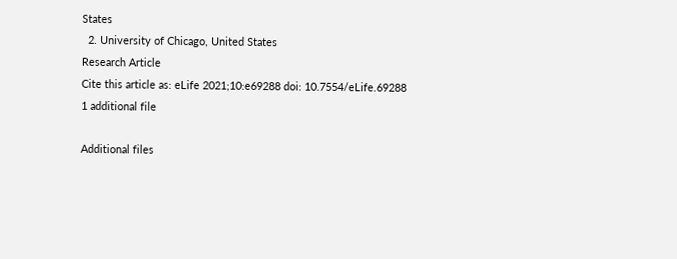States
  2. University of Chicago, United States
Research Article
Cite this article as: eLife 2021;10:e69288 doi: 10.7554/eLife.69288
1 additional file

Additional files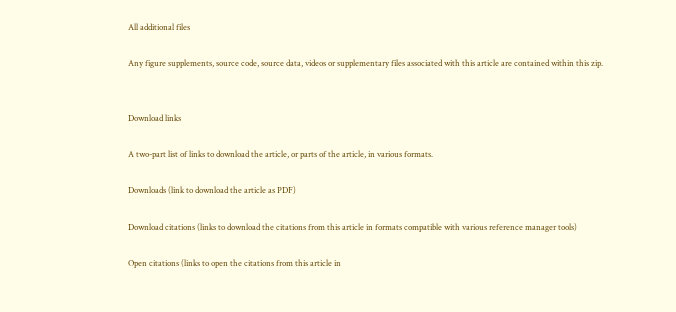All additional files

Any figure supplements, source code, source data, videos or supplementary files associated with this article are contained within this zip.


Download links

A two-part list of links to download the article, or parts of the article, in various formats.

Downloads (link to download the article as PDF)

Download citations (links to download the citations from this article in formats compatible with various reference manager tools)

Open citations (links to open the citations from this article in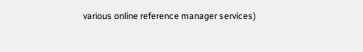various online reference manager services)